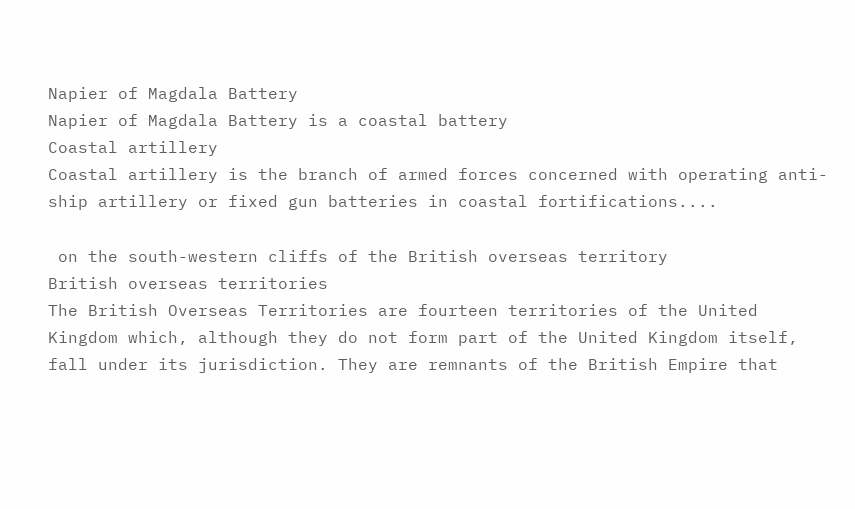Napier of Magdala Battery
Napier of Magdala Battery is a coastal battery
Coastal artillery
Coastal artillery is the branch of armed forces concerned with operating anti-ship artillery or fixed gun batteries in coastal fortifications....

 on the south-western cliffs of the British overseas territory
British overseas territories
The British Overseas Territories are fourteen territories of the United Kingdom which, although they do not form part of the United Kingdom itself, fall under its jurisdiction. They are remnants of the British Empire that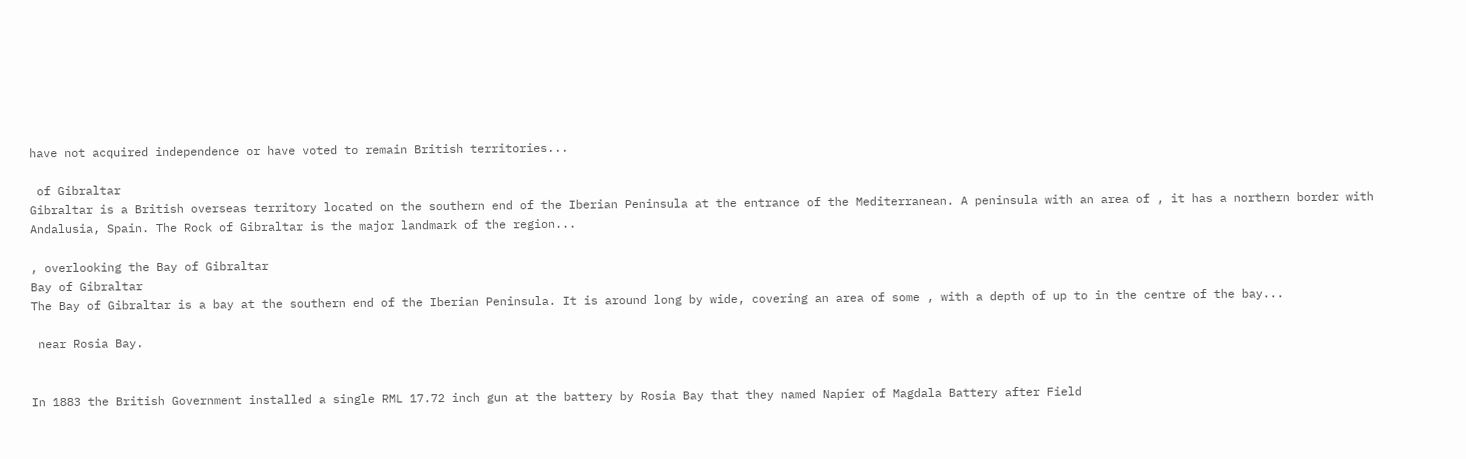have not acquired independence or have voted to remain British territories...

 of Gibraltar
Gibraltar is a British overseas territory located on the southern end of the Iberian Peninsula at the entrance of the Mediterranean. A peninsula with an area of , it has a northern border with Andalusia, Spain. The Rock of Gibraltar is the major landmark of the region...

, overlooking the Bay of Gibraltar
Bay of Gibraltar
The Bay of Gibraltar is a bay at the southern end of the Iberian Peninsula. It is around long by wide, covering an area of some , with a depth of up to in the centre of the bay...

 near Rosia Bay.


In 1883 the British Government installed a single RML 17.72 inch gun at the battery by Rosia Bay that they named Napier of Magdala Battery after Field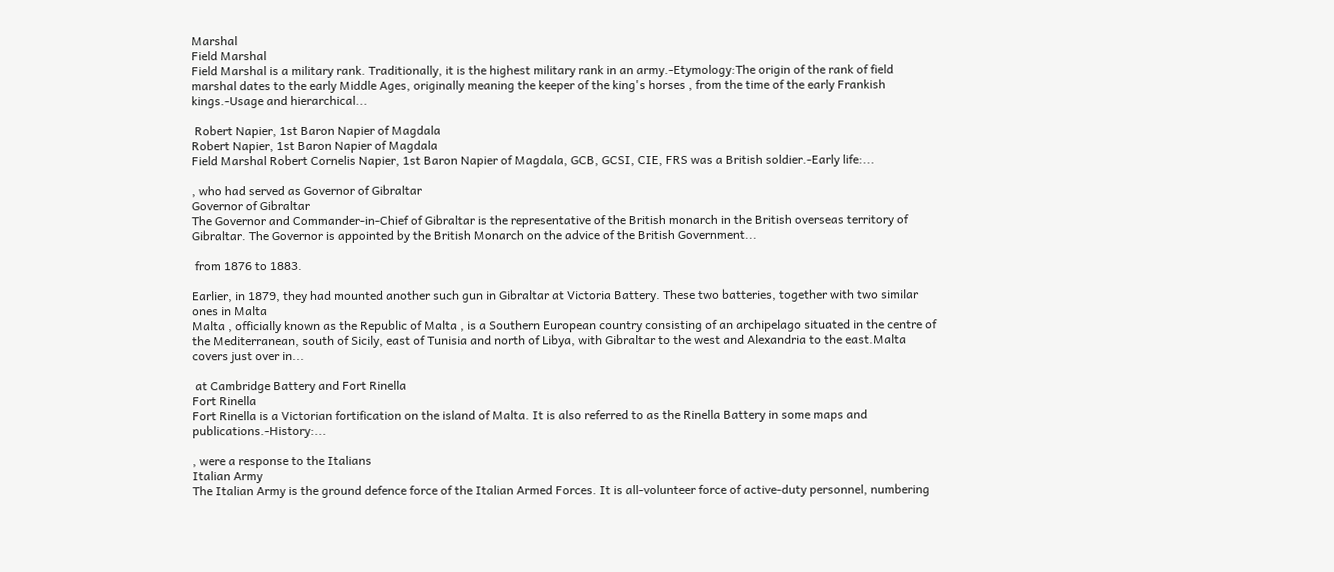Marshal
Field Marshal
Field Marshal is a military rank. Traditionally, it is the highest military rank in an army.-Etymology:The origin of the rank of field marshal dates to the early Middle Ages, originally meaning the keeper of the king's horses , from the time of the early Frankish kings.-Usage and hierarchical...

 Robert Napier, 1st Baron Napier of Magdala
Robert Napier, 1st Baron Napier of Magdala
Field Marshal Robert Cornelis Napier, 1st Baron Napier of Magdala, GCB, GCSI, CIE, FRS was a British soldier.-Early life:...

, who had served as Governor of Gibraltar
Governor of Gibraltar
The Governor and Commander-in-Chief of Gibraltar is the representative of the British monarch in the British overseas territory of Gibraltar. The Governor is appointed by the British Monarch on the advice of the British Government...

 from 1876 to 1883.

Earlier, in 1879, they had mounted another such gun in Gibraltar at Victoria Battery. These two batteries, together with two similar ones in Malta
Malta , officially known as the Republic of Malta , is a Southern European country consisting of an archipelago situated in the centre of the Mediterranean, south of Sicily, east of Tunisia and north of Libya, with Gibraltar to the west and Alexandria to the east.Malta covers just over in...

 at Cambridge Battery and Fort Rinella
Fort Rinella
Fort Rinella is a Victorian fortification on the island of Malta. It is also referred to as the Rinella Battery in some maps and publications.-History:...

, were a response to the Italians
Italian Army
The Italian Army is the ground defence force of the Italian Armed Forces. It is all-volunteer force of active-duty personnel, numbering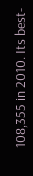108,355 in 2010. Its best-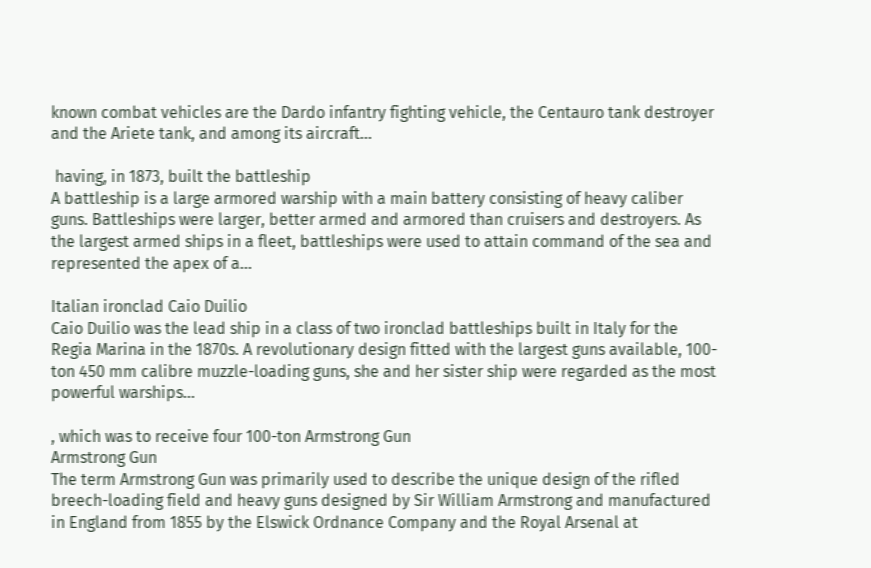known combat vehicles are the Dardo infantry fighting vehicle, the Centauro tank destroyer and the Ariete tank, and among its aircraft...

 having, in 1873, built the battleship
A battleship is a large armored warship with a main battery consisting of heavy caliber guns. Battleships were larger, better armed and armored than cruisers and destroyers. As the largest armed ships in a fleet, battleships were used to attain command of the sea and represented the apex of a...

Italian ironclad Caio Duilio
Caio Duilio was the lead ship in a class of two ironclad battleships built in Italy for the Regia Marina in the 1870s. A revolutionary design fitted with the largest guns available, 100-ton 450 mm calibre muzzle-loading guns, she and her sister ship were regarded as the most powerful warships...

, which was to receive four 100-ton Armstrong Gun
Armstrong Gun
The term Armstrong Gun was primarily used to describe the unique design of the rifled breech-loading field and heavy guns designed by Sir William Armstrong and manufactured in England from 1855 by the Elswick Ordnance Company and the Royal Arsenal at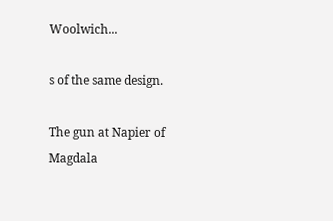Woolwich...

s of the same design.

The gun at Napier of Magdala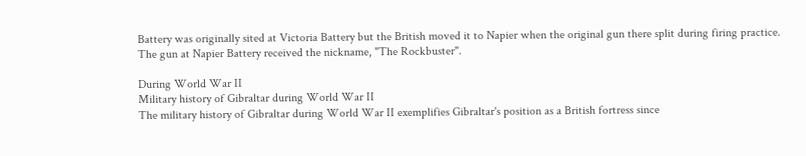Battery was originally sited at Victoria Battery but the British moved it to Napier when the original gun there split during firing practice. The gun at Napier Battery received the nickname, "The Rockbuster".

During World War II
Military history of Gibraltar during World War II
The military history of Gibraltar during World War II exemplifies Gibraltar's position as a British fortress since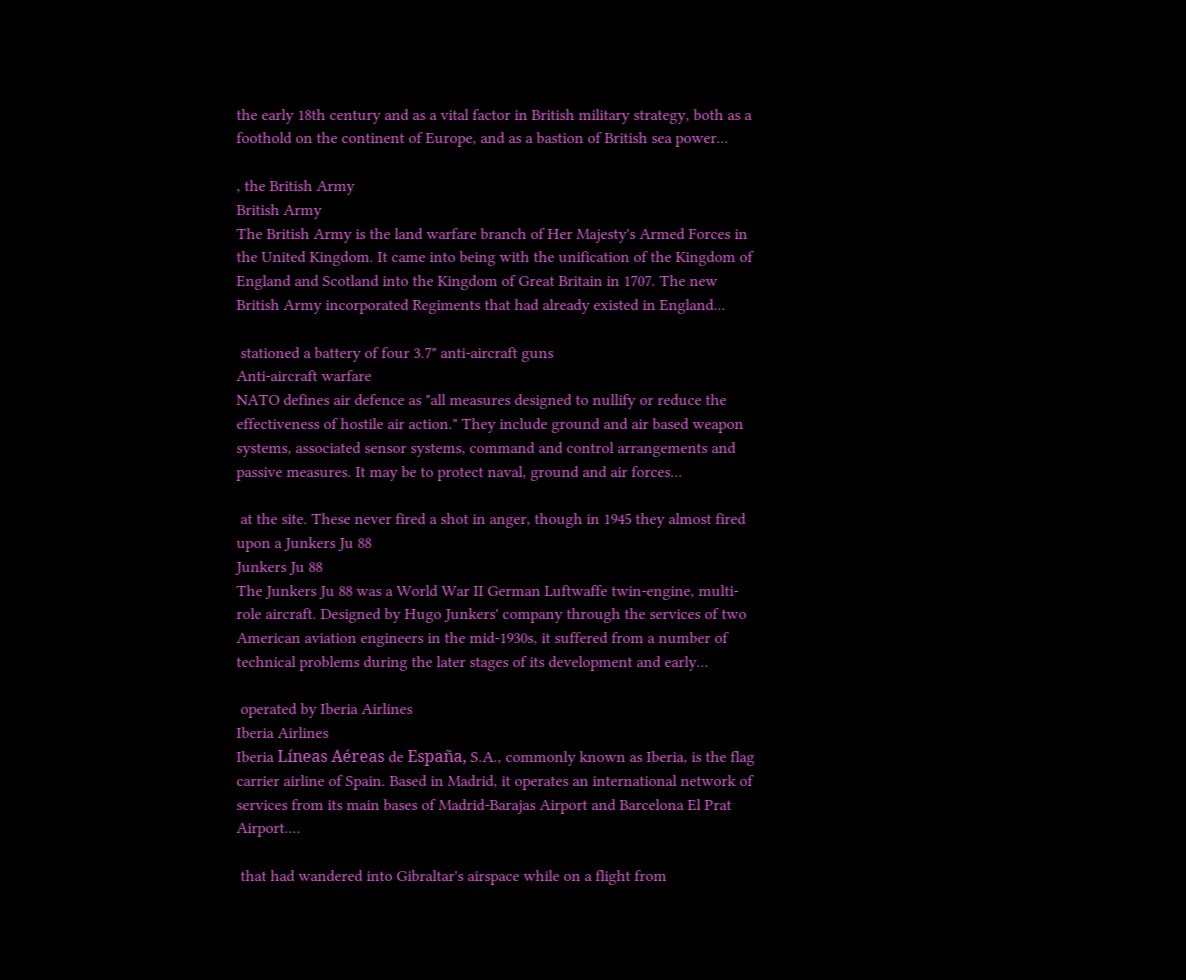the early 18th century and as a vital factor in British military strategy, both as a foothold on the continent of Europe, and as a bastion of British sea power...

, the British Army
British Army
The British Army is the land warfare branch of Her Majesty's Armed Forces in the United Kingdom. It came into being with the unification of the Kingdom of England and Scotland into the Kingdom of Great Britain in 1707. The new British Army incorporated Regiments that had already existed in England...

 stationed a battery of four 3.7" anti-aircraft guns
Anti-aircraft warfare
NATO defines air defence as "all measures designed to nullify or reduce the effectiveness of hostile air action." They include ground and air based weapon systems, associated sensor systems, command and control arrangements and passive measures. It may be to protect naval, ground and air forces...

 at the site. These never fired a shot in anger, though in 1945 they almost fired upon a Junkers Ju 88
Junkers Ju 88
The Junkers Ju 88 was a World War II German Luftwaffe twin-engine, multi-role aircraft. Designed by Hugo Junkers' company through the services of two American aviation engineers in the mid-1930s, it suffered from a number of technical problems during the later stages of its development and early...

 operated by Iberia Airlines
Iberia Airlines
Iberia Líneas Aéreas de España, S.A., commonly known as Iberia, is the flag carrier airline of Spain. Based in Madrid, it operates an international network of services from its main bases of Madrid-Barajas Airport and Barcelona El Prat Airport....

 that had wandered into Gibraltar's airspace while on a flight from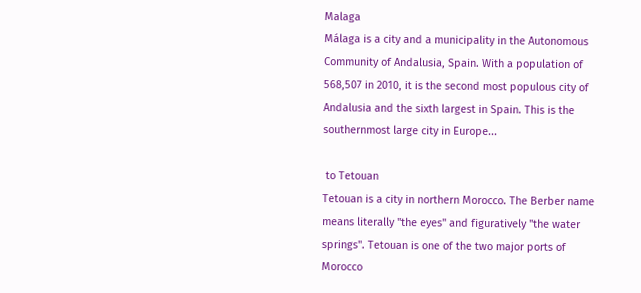Malaga
Málaga is a city and a municipality in the Autonomous Community of Andalusia, Spain. With a population of 568,507 in 2010, it is the second most populous city of Andalusia and the sixth largest in Spain. This is the southernmost large city in Europe...

 to Tetouan
Tetouan is a city in northern Morocco. The Berber name means literally "the eyes" and figuratively "the water springs". Tetouan is one of the two major ports of Morocco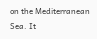on the Mediterranean Sea. It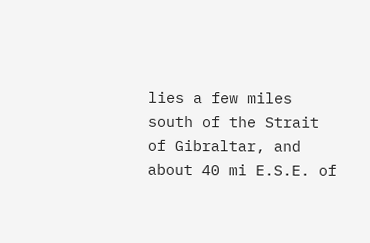lies a few miles south of the Strait of Gibraltar, and about 40 mi E.S.E. of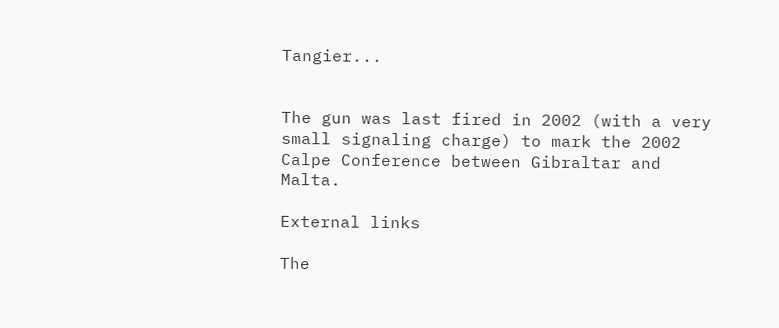Tangier...


The gun was last fired in 2002 (with a very small signaling charge) to mark the 2002 Calpe Conference between Gibraltar and Malta.

External links

The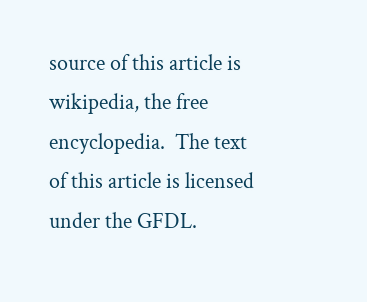source of this article is wikipedia, the free encyclopedia.  The text of this article is licensed under the GFDL.